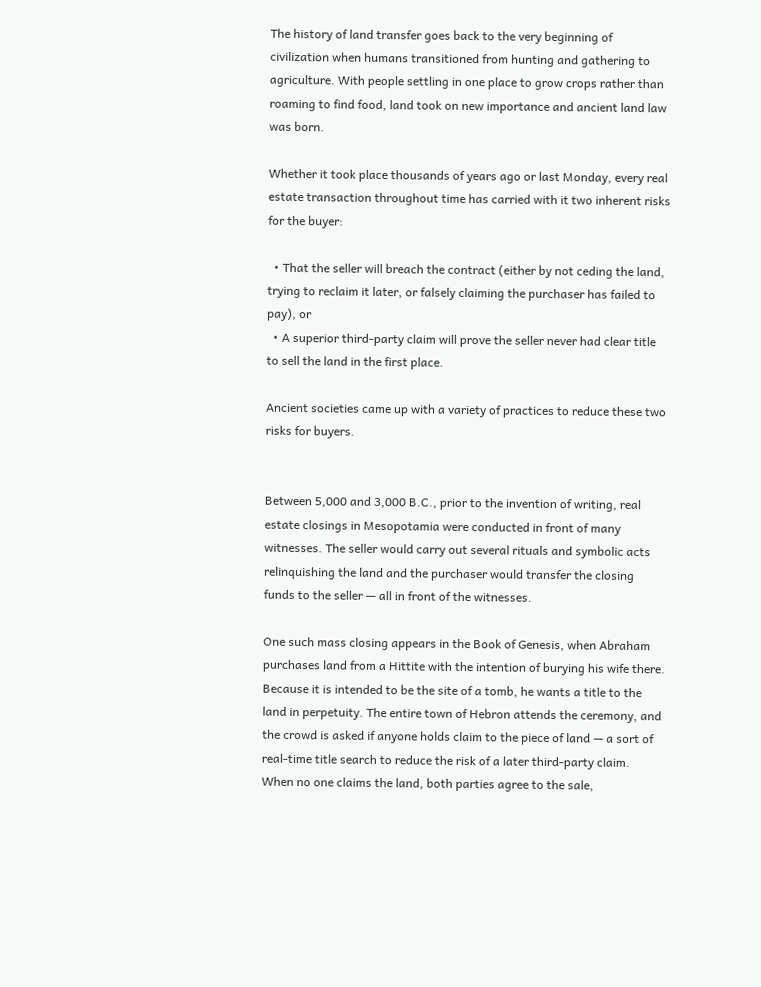The history of land transfer goes back to the very beginning of civilization when humans transitioned from hunting and gathering to agriculture. With people settling in one place to grow crops rather than roaming to find food, land took on new importance and ancient land law was born.

Whether it took place thousands of years ago or last Monday, every real estate transaction throughout time has carried with it two inherent risks for the buyer:

  • That the seller will breach the contract (either by not ceding the land, trying to reclaim it later, or falsely claiming the purchaser has failed to pay), or
  • A superior third-party claim will prove the seller never had clear title to sell the land in the first place.

Ancient societies came up with a variety of practices to reduce these two risks for buyers.


Between 5,000 and 3,000 B.C., prior to the invention of writing, real estate closings in Mesopotamia were conducted in front of many witnesses. The seller would carry out several rituals and symbolic acts relinquishing the land and the purchaser would transfer the closing funds to the seller — all in front of the witnesses.

One such mass closing appears in the Book of Genesis, when Abraham purchases land from a Hittite with the intention of burying his wife there. Because it is intended to be the site of a tomb, he wants a title to the land in perpetuity. The entire town of Hebron attends the ceremony, and the crowd is asked if anyone holds claim to the piece of land — a sort of real-time title search to reduce the risk of a later third-party claim.  When no one claims the land, both parties agree to the sale,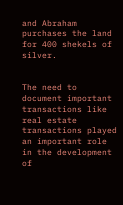and Abraham purchases the land for 400 shekels of silver.


The need to document important transactions like real estate transactions played an important role in the development of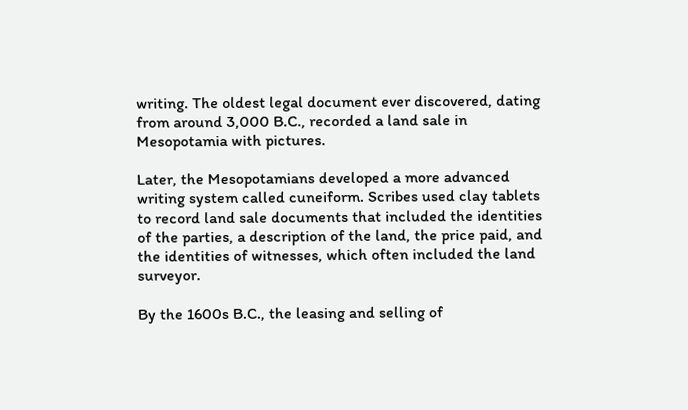writing. The oldest legal document ever discovered, dating from around 3,000 B.C., recorded a land sale in Mesopotamia with pictures.

Later, the Mesopotamians developed a more advanced writing system called cuneiform. Scribes used clay tablets to record land sale documents that included the identities of the parties, a description of the land, the price paid, and the identities of witnesses, which often included the land surveyor.

By the 1600s B.C., the leasing and selling of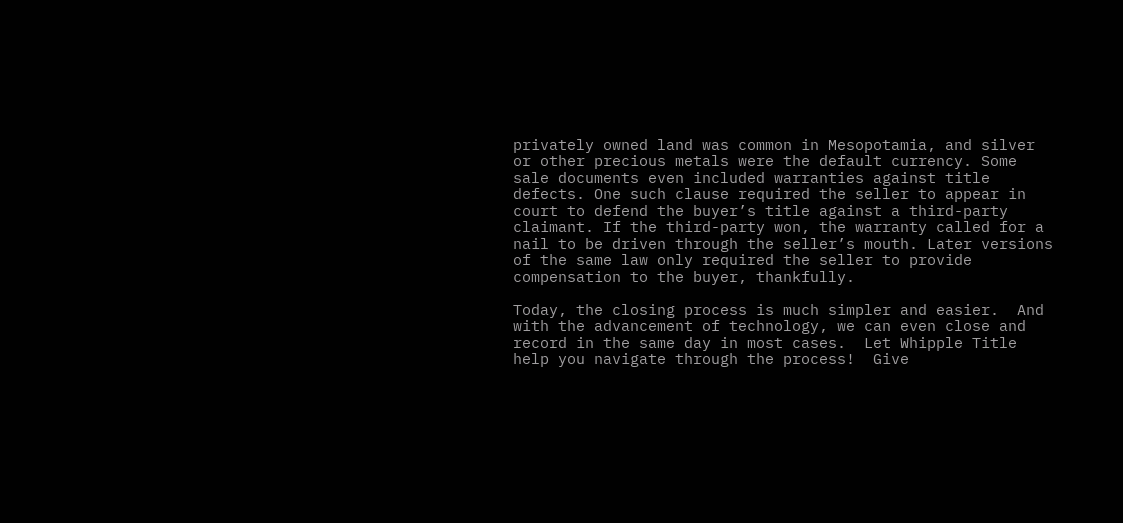privately owned land was common in Mesopotamia, and silver or other precious metals were the default currency. Some sale documents even included warranties against title defects. One such clause required the seller to appear in court to defend the buyer’s title against a third-party claimant. If the third-party won, the warranty called for a nail to be driven through the seller’s mouth. Later versions of the same law only required the seller to provide compensation to the buyer, thankfully.

Today, the closing process is much simpler and easier.  And with the advancement of technology, we can even close and record in the same day in most cases.  Let Whipple Title help you navigate through the process!  Give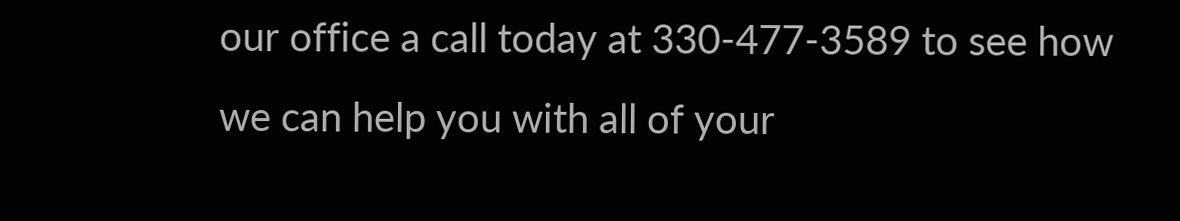our office a call today at 330-477-3589 to see how we can help you with all of your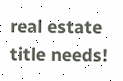real estate title needs!